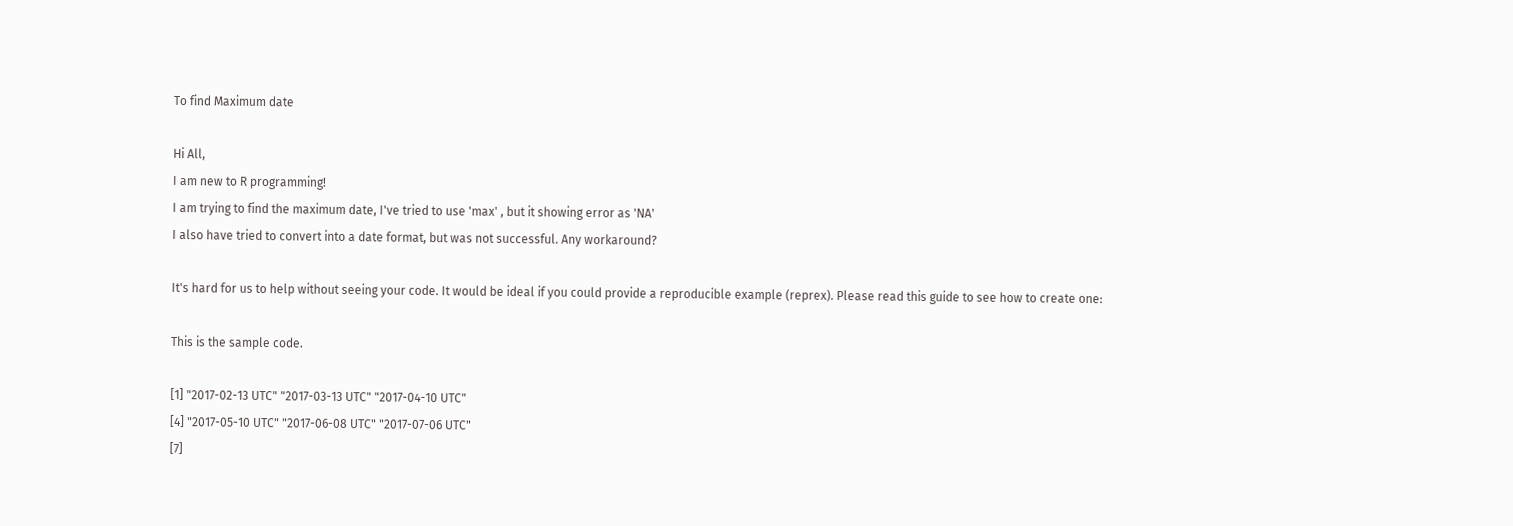To find Maximum date

Hi All,
I am new to R programming!
I am trying to find the maximum date, I've tried to use 'max' , but it showing error as 'NA'
I also have tried to convert into a date format, but was not successful. Any workaround?

It's hard for us to help without seeing your code. It would be ideal if you could provide a reproducible example (reprex). Please read this guide to see how to create one:

This is the sample code.

[1] "2017-02-13 UTC" "2017-03-13 UTC" "2017-04-10 UTC"
[4] "2017-05-10 UTC" "2017-06-08 UTC" "2017-07-06 UTC"
[7]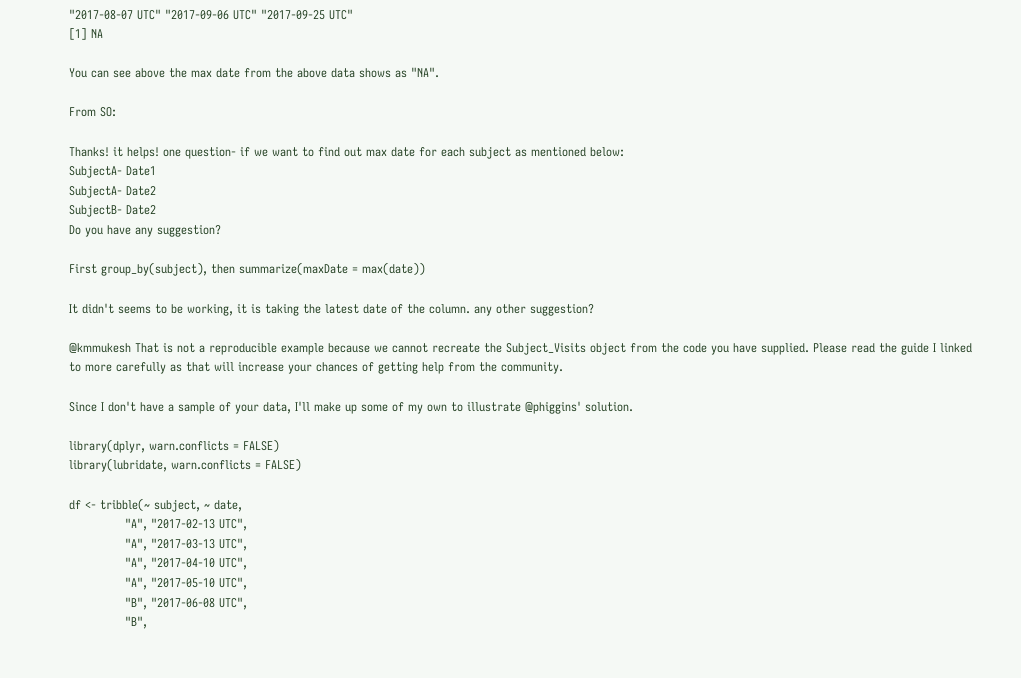"2017-08-07 UTC" "2017-09-06 UTC" "2017-09-25 UTC"
[1] NA

You can see above the max date from the above data shows as "NA".

From SO:

Thanks! it helps! one question- if we want to find out max date for each subject as mentioned below:
SubjectA- Date1
SubjectA- Date2
SubjectB- Date2
Do you have any suggestion?

First group_by(subject), then summarize(maxDate = max(date))

It didn't seems to be working, it is taking the latest date of the column. any other suggestion?

@kmmukesh That is not a reproducible example because we cannot recreate the Subject_Visits object from the code you have supplied. Please read the guide I linked to more carefully as that will increase your chances of getting help from the community.

Since I don't have a sample of your data, I'll make up some of my own to illustrate @phiggins' solution.

library(dplyr, warn.conflicts = FALSE)
library(lubridate, warn.conflicts = FALSE)

df <- tribble(~ subject, ~ date,
              "A", "2017-02-13 UTC",
              "A", "2017-03-13 UTC",
              "A", "2017-04-10 UTC",
              "A", "2017-05-10 UTC",
              "B", "2017-06-08 UTC",
              "B",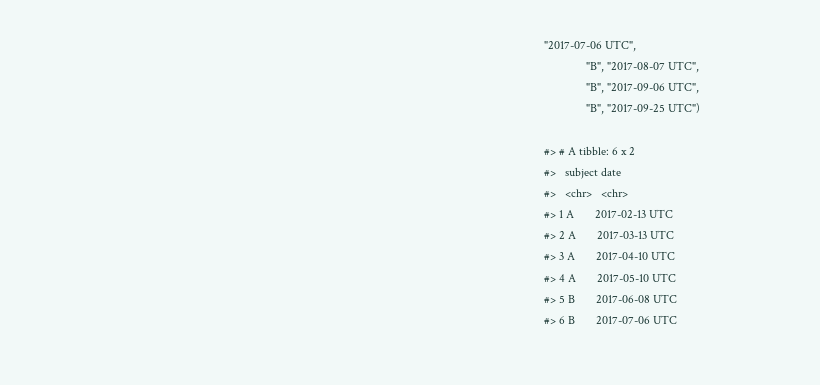"2017-07-06 UTC",
              "B", "2017-08-07 UTC",
              "B", "2017-09-06 UTC",
              "B", "2017-09-25 UTC")

#> # A tibble: 6 x 2
#>   subject date
#>   <chr>   <chr>
#> 1 A       2017-02-13 UTC
#> 2 A       2017-03-13 UTC
#> 3 A       2017-04-10 UTC
#> 4 A       2017-05-10 UTC
#> 5 B       2017-06-08 UTC
#> 6 B       2017-07-06 UTC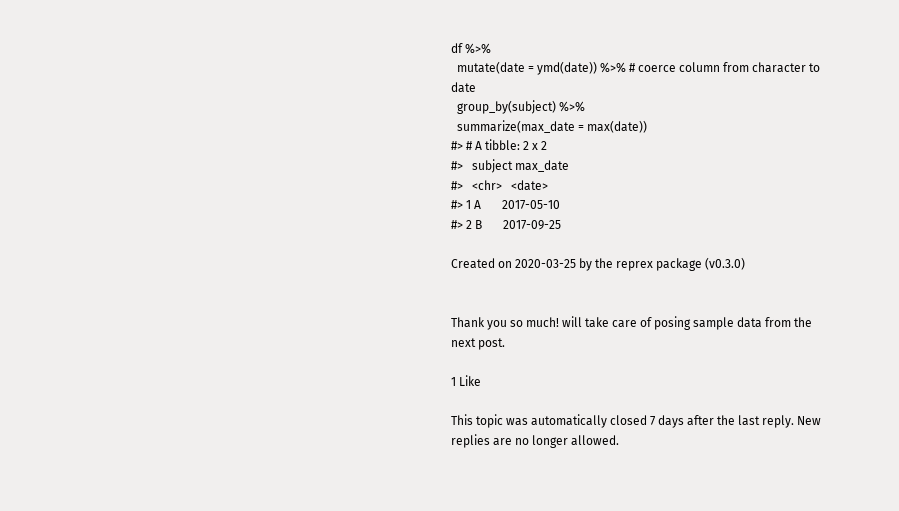df %>%
  mutate(date = ymd(date)) %>% # coerce column from character to date
  group_by(subject) %>%
  summarize(max_date = max(date))
#> # A tibble: 2 x 2
#>   subject max_date
#>   <chr>   <date>
#> 1 A       2017-05-10
#> 2 B       2017-09-25

Created on 2020-03-25 by the reprex package (v0.3.0)


Thank you so much! will take care of posing sample data from the next post.

1 Like

This topic was automatically closed 7 days after the last reply. New replies are no longer allowed.